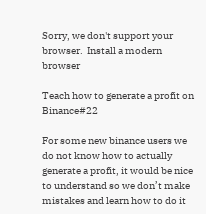Sorry, we don't support your browser.  Install a modern browser

Teach how to generate a profit on Binance#22

For some new binance users we do not know how to actually generate a profit, it would be nice to understand so we don’t make mistakes and learn how to do it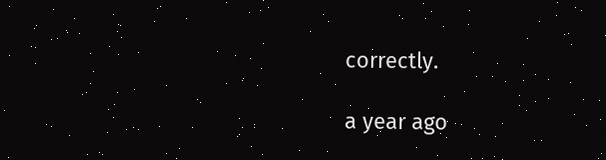correctly.

a year ago